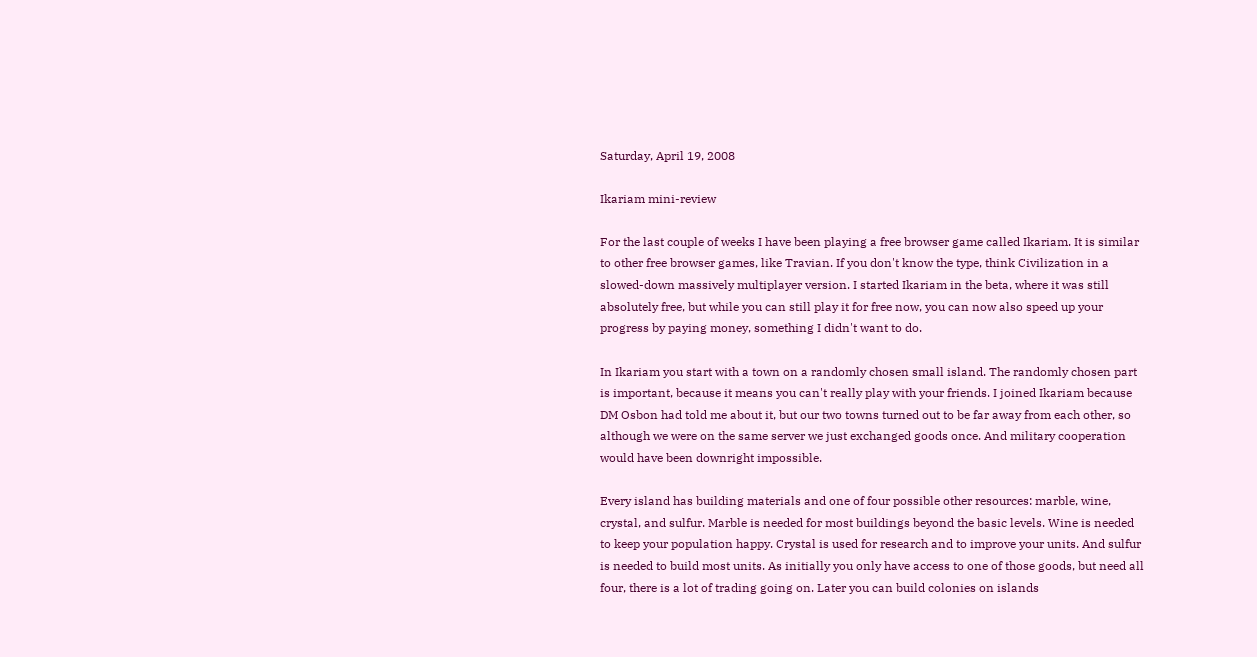Saturday, April 19, 2008

Ikariam mini-review

For the last couple of weeks I have been playing a free browser game called Ikariam. It is similar to other free browser games, like Travian. If you don't know the type, think Civilization in a slowed-down massively multiplayer version. I started Ikariam in the beta, where it was still absolutely free, but while you can still play it for free now, you can now also speed up your progress by paying money, something I didn't want to do.

In Ikariam you start with a town on a randomly chosen small island. The randomly chosen part is important, because it means you can't really play with your friends. I joined Ikariam because DM Osbon had told me about it, but our two towns turned out to be far away from each other, so although we were on the same server we just exchanged goods once. And military cooperation would have been downright impossible.

Every island has building materials and one of four possible other resources: marble, wine, crystal, and sulfur. Marble is needed for most buildings beyond the basic levels. Wine is needed to keep your population happy. Crystal is used for research and to improve your units. And sulfur is needed to build most units. As initially you only have access to one of those goods, but need all four, there is a lot of trading going on. Later you can build colonies on islands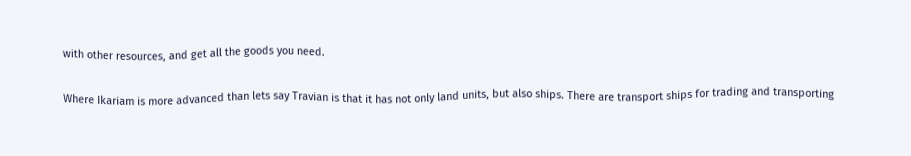with other resources, and get all the goods you need.

Where Ikariam is more advanced than lets say Travian is that it has not only land units, but also ships. There are transport ships for trading and transporting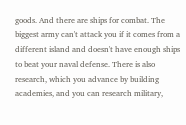goods. And there are ships for combat. The biggest army can't attack you if it comes from a different island and doesn't have enough ships to beat your naval defense. There is also research, which you advance by building academies, and you can research military,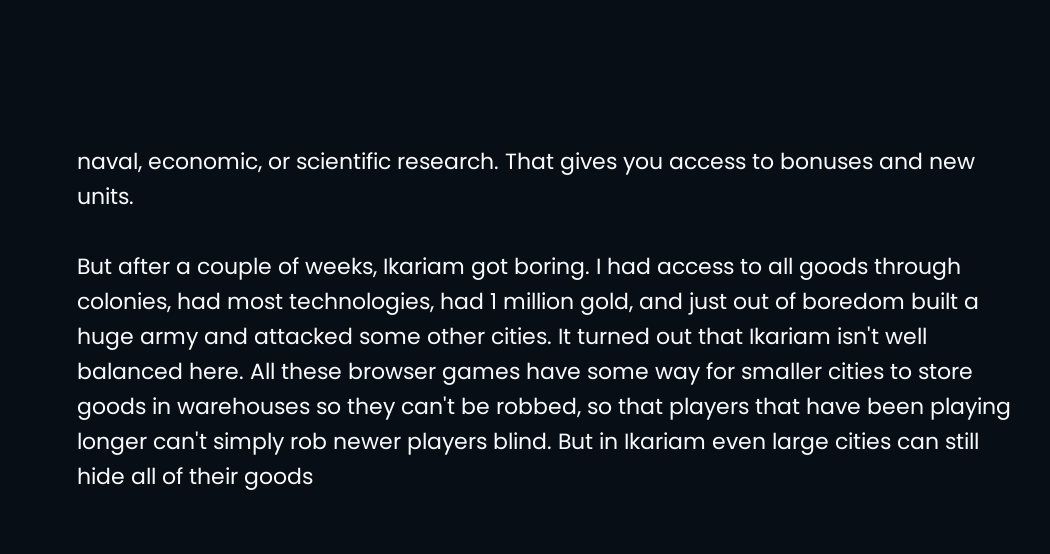naval, economic, or scientific research. That gives you access to bonuses and new units.

But after a couple of weeks, Ikariam got boring. I had access to all goods through colonies, had most technologies, had 1 million gold, and just out of boredom built a huge army and attacked some other cities. It turned out that Ikariam isn't well balanced here. All these browser games have some way for smaller cities to store goods in warehouses so they can't be robbed, so that players that have been playing longer can't simply rob newer players blind. But in Ikariam even large cities can still hide all of their goods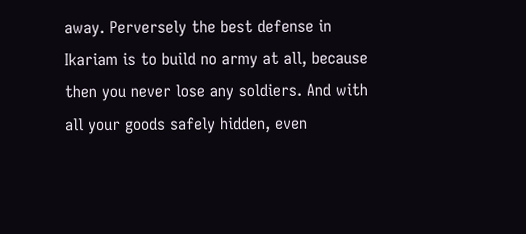away. Perversely the best defense in Ikariam is to build no army at all, because then you never lose any soldiers. And with all your goods safely hidden, even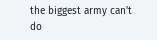the biggest army can't do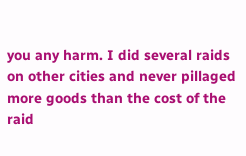you any harm. I did several raids on other cities and never pillaged more goods than the cost of the raid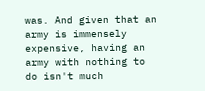was. And given that an army is immensely expensive, having an army with nothing to do isn't much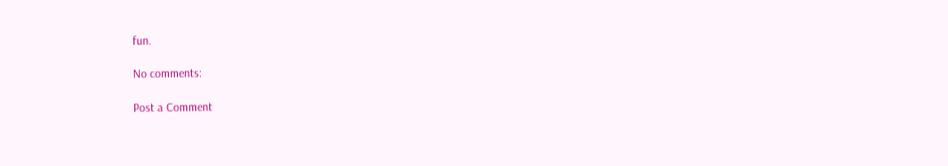fun.

No comments:

Post a Comment